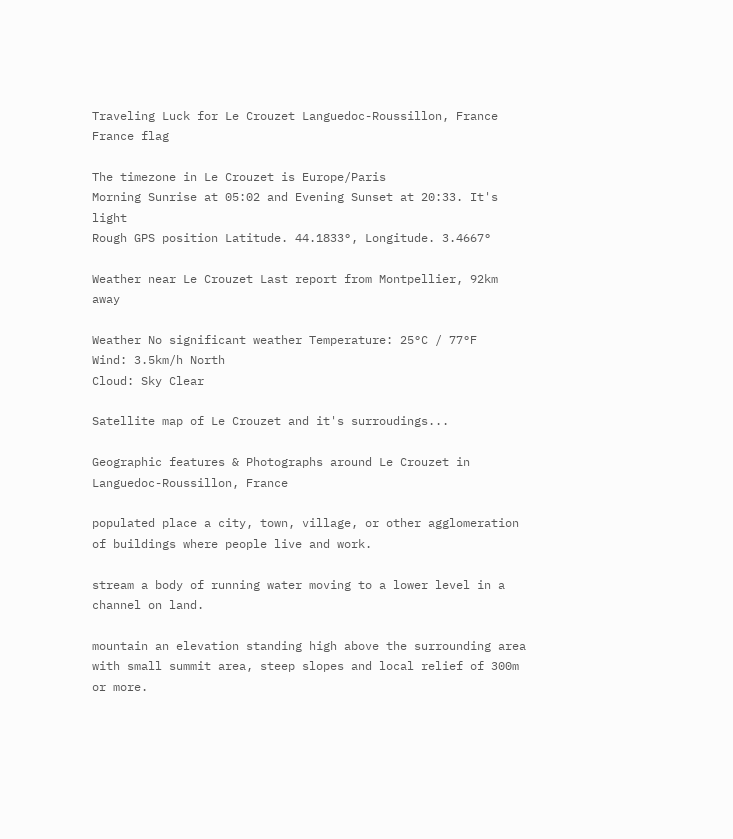Traveling Luck for Le Crouzet Languedoc-Roussillon, France France flag

The timezone in Le Crouzet is Europe/Paris
Morning Sunrise at 05:02 and Evening Sunset at 20:33. It's light
Rough GPS position Latitude. 44.1833°, Longitude. 3.4667°

Weather near Le Crouzet Last report from Montpellier, 92km away

Weather No significant weather Temperature: 25°C / 77°F
Wind: 3.5km/h North
Cloud: Sky Clear

Satellite map of Le Crouzet and it's surroudings...

Geographic features & Photographs around Le Crouzet in Languedoc-Roussillon, France

populated place a city, town, village, or other agglomeration of buildings where people live and work.

stream a body of running water moving to a lower level in a channel on land.

mountain an elevation standing high above the surrounding area with small summit area, steep slopes and local relief of 300m or more.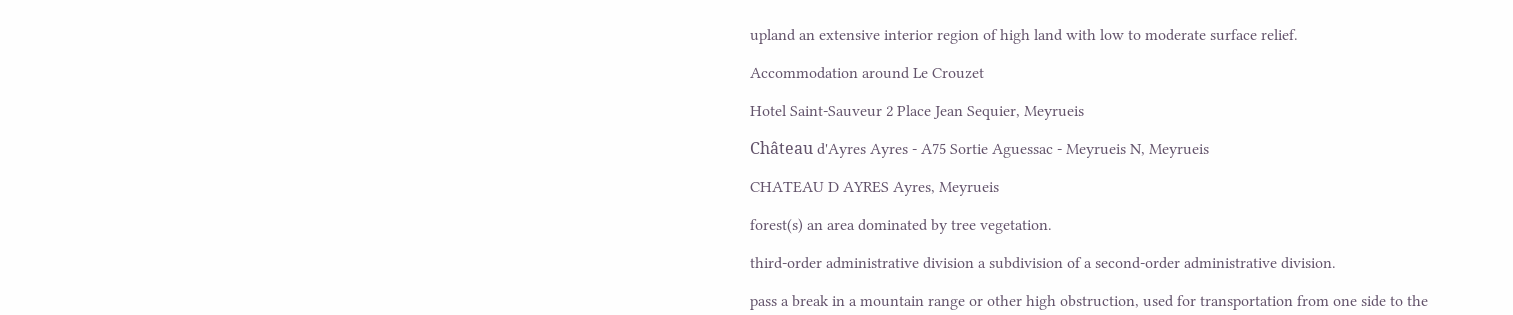upland an extensive interior region of high land with low to moderate surface relief.

Accommodation around Le Crouzet

Hotel Saint-Sauveur 2 Place Jean Sequier, Meyrueis

Château d'Ayres Ayres - A75 Sortie Aguessac - Meyrueis N, Meyrueis

CHATEAU D AYRES Ayres, Meyrueis

forest(s) an area dominated by tree vegetation.

third-order administrative division a subdivision of a second-order administrative division.

pass a break in a mountain range or other high obstruction, used for transportation from one side to the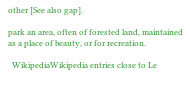other [See also gap].

park an area, often of forested land, maintained as a place of beauty, or for recreation.

  WikipediaWikipedia entries close to Le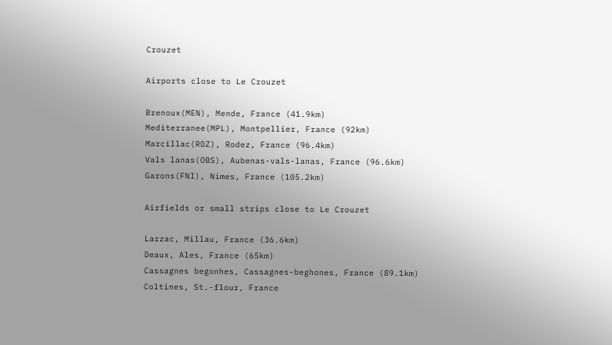Crouzet

Airports close to Le Crouzet

Brenoux(MEN), Mende, France (41.9km)
Mediterranee(MPL), Montpellier, France (92km)
Marcillac(RDZ), Rodez, France (96.4km)
Vals lanas(OBS), Aubenas-vals-lanas, France (96.6km)
Garons(FNI), Nimes, France (105.2km)

Airfields or small strips close to Le Crouzet

Larzac, Millau, France (36.6km)
Deaux, Ales, France (65km)
Cassagnes begonhes, Cassagnes-beghones, France (89.1km)
Coltines, St.-flour, France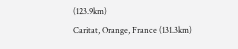(123.9km)
Caritat, Orange, France (131.3km)